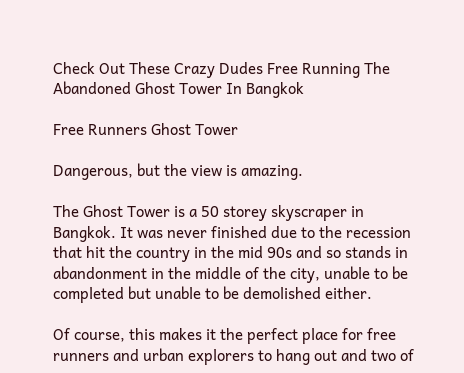Check Out These Crazy Dudes Free Running The Abandoned Ghost Tower In Bangkok

Free Runners Ghost Tower

Dangerous, but the view is amazing.

The Ghost Tower is a 50 storey skyscraper in Bangkok. It was never finished due to the recession that hit the country in the mid 90s and so stands in abandonment in the middle of the city, unable to be completed but unable to be demolished either.

Of course, this makes it the perfect place for free runners and urban explorers to hang out and two of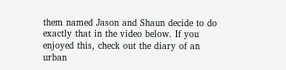them named Jason and Shaun decide to do exactly that in the video below. If you enjoyed this, check out the diary of an urban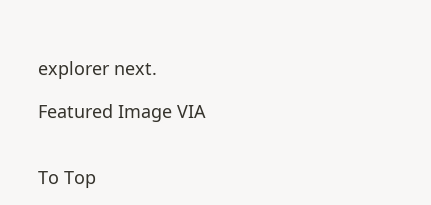explorer next.

Featured Image VIA


To Top